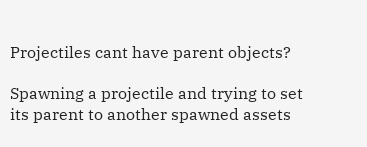Projectiles cant have parent objects?

Spawning a projectile and trying to set its parent to another spawned assets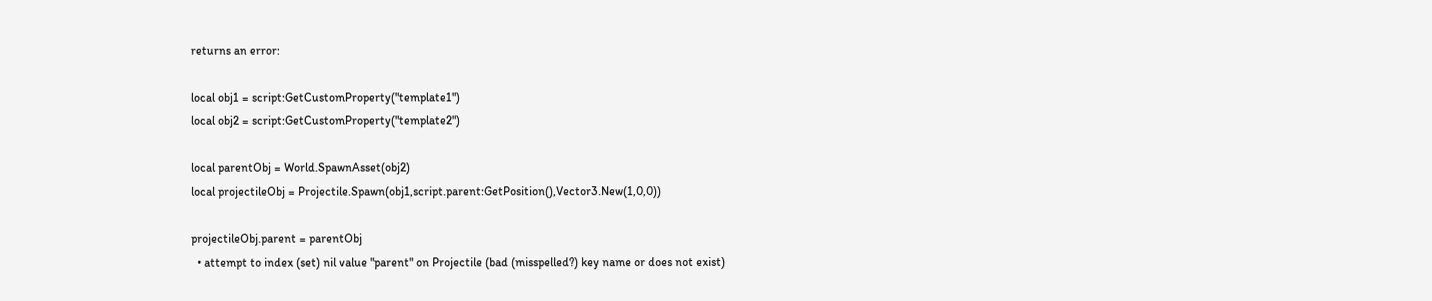returns an error:

local obj1 = script:GetCustomProperty("template1")
local obj2 = script:GetCustomProperty("template2")

local parentObj = World.SpawnAsset(obj2)
local projectileObj = Projectile.Spawn(obj1,script.parent:GetPosition(),Vector3.New(1,0,0))

projectileObj.parent = parentObj
  • attempt to index (set) nil value "parent" on Projectile (bad (misspelled?) key name or does not exist)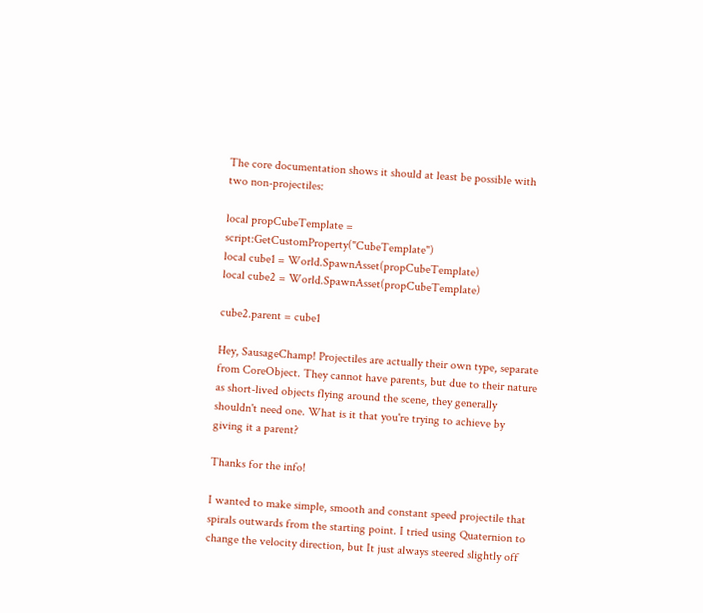The core documentation shows it should at least be possible with two non-projectiles:

local propCubeTemplate = script:GetCustomProperty("CubeTemplate")
local cube1 = World.SpawnAsset(propCubeTemplate)
local cube2 = World.SpawnAsset(propCubeTemplate)

cube2.parent = cube1

Hey, SausageChamp! Projectiles are actually their own type, separate from CoreObject. They cannot have parents, but due to their nature as short-lived objects flying around the scene, they generally shouldn't need one. What is it that you're trying to achieve by giving it a parent?

Thanks for the info!

I wanted to make simple, smooth and constant speed projectile that spirals outwards from the starting point. I tried using Quaternion to change the velocity direction, but It just always steered slightly off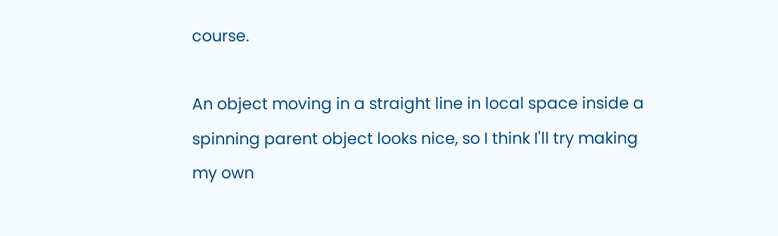course.

An object moving in a straight line in local space inside a spinning parent object looks nice, so I think I'll try making my own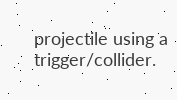projectile using a trigger/collider.